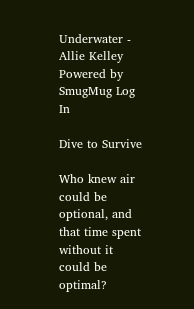Underwater - Allie Kelley
Powered by SmugMug Log In

Dive to Survive

Who knew air could be optional, and that time spent without it could be optimal?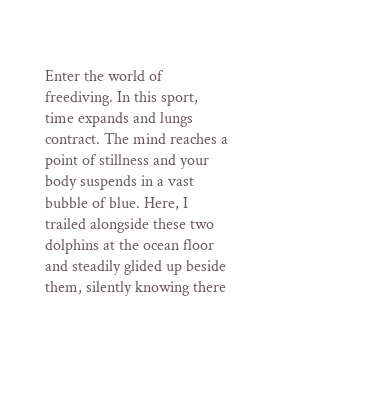Enter the world of freediving. In this sport, time expands and lungs contract. The mind reaches a point of stillness and your body suspends in a vast bubble of blue. Here, I trailed alongside these two dolphins at the ocean floor and steadily glided up beside them, silently knowing there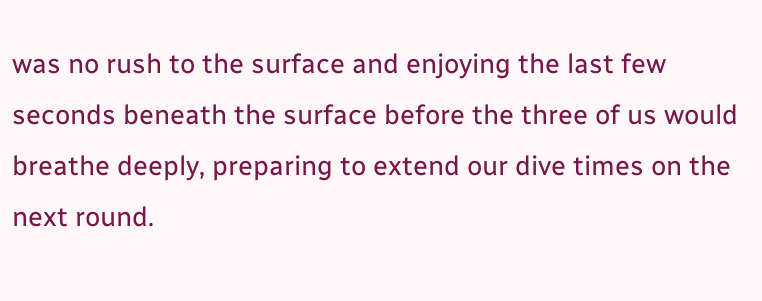was no rush to the surface and enjoying the last few seconds beneath the surface before the three of us would breathe deeply, preparing to extend our dive times on the next round.